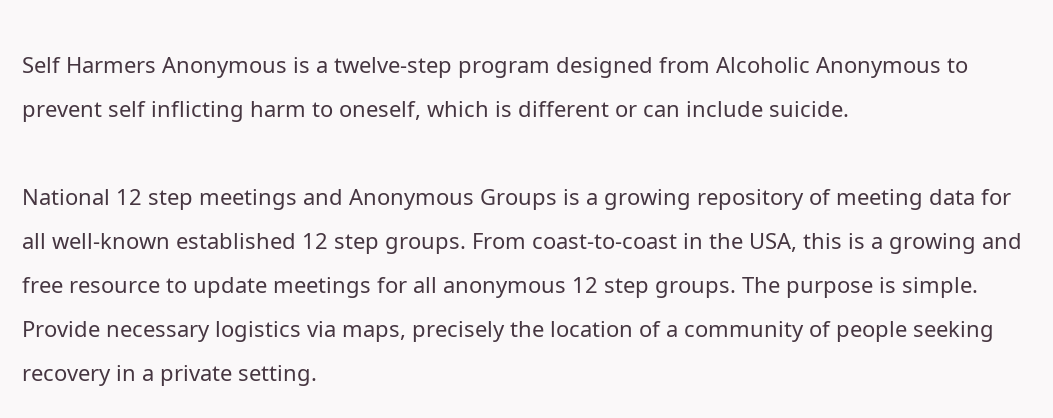Self Harmers Anonymous is a twelve-step program designed from Alcoholic Anonymous to prevent self inflicting harm to oneself, which is different or can include suicide.

National 12 step meetings and Anonymous Groups is a growing repository of meeting data for all well-known established 12 step groups. From coast-to-coast in the USA, this is a growing and free resource to update meetings for all anonymous 12 step groups. The purpose is simple. Provide necessary logistics via maps, precisely the location of a community of people seeking recovery in a private setting.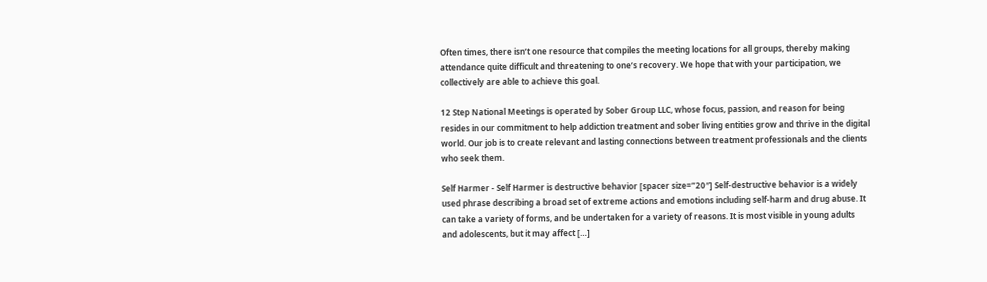Often times, there isn’t one resource that compiles the meeting locations for all groups, thereby making attendance quite difficult and threatening to one’s recovery. We hope that with your participation, we collectively are able to achieve this goal.

12 Step National Meetings is operated by Sober Group LLC, whose focus, passion, and reason for being resides in our commitment to help addiction treatment and sober living entities grow and thrive in the digital world. Our job is to create relevant and lasting connections between treatment professionals and the clients who seek them.

Self Harmer - Self Harmer is destructive behavior [spacer size=”20″] Self-destructive behavior is a widely used phrase describing a broad set of extreme actions and emotions including self-harm and drug abuse. It can take a variety of forms, and be undertaken for a variety of reasons. It is most visible in young adults and adolescents, but it may affect […]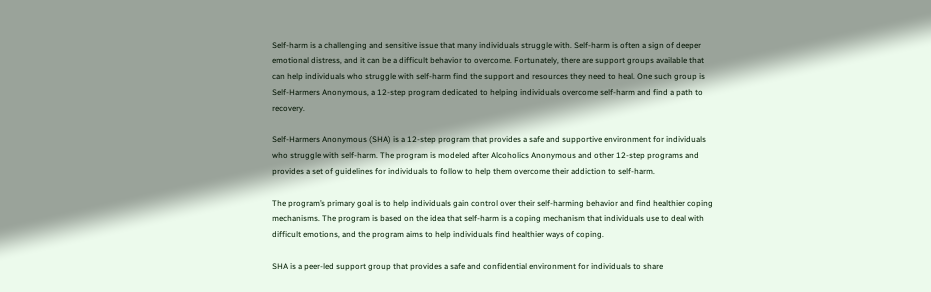Self-harm is a challenging and sensitive issue that many individuals struggle with. Self-harm is often a sign of deeper emotional distress, and it can be a difficult behavior to overcome. Fortunately, there are support groups available that can help individuals who struggle with self-harm find the support and resources they need to heal. One such group is Self-Harmers Anonymous, a 12-step program dedicated to helping individuals overcome self-harm and find a path to recovery.

Self-Harmers Anonymous (SHA) is a 12-step program that provides a safe and supportive environment for individuals who struggle with self-harm. The program is modeled after Alcoholics Anonymous and other 12-step programs and provides a set of guidelines for individuals to follow to help them overcome their addiction to self-harm.

The program’s primary goal is to help individuals gain control over their self-harming behavior and find healthier coping mechanisms. The program is based on the idea that self-harm is a coping mechanism that individuals use to deal with difficult emotions, and the program aims to help individuals find healthier ways of coping.

SHA is a peer-led support group that provides a safe and confidential environment for individuals to share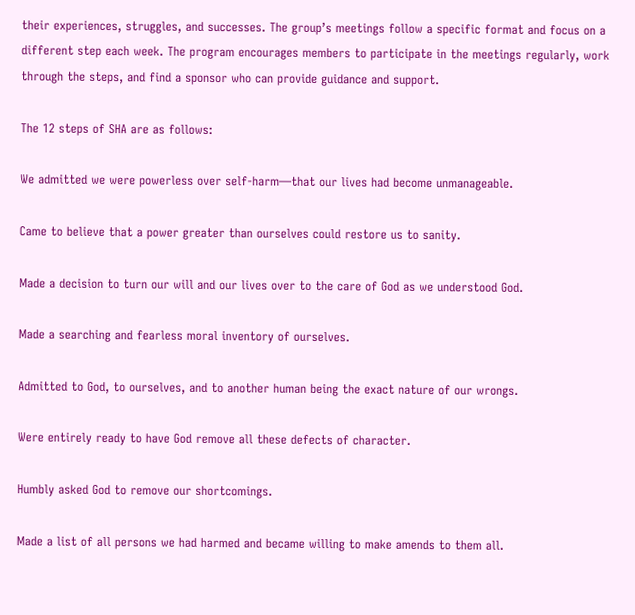their experiences, struggles, and successes. The group’s meetings follow a specific format and focus on a different step each week. The program encourages members to participate in the meetings regularly, work through the steps, and find a sponsor who can provide guidance and support.

The 12 steps of SHA are as follows:

We admitted we were powerless over self-harm—that our lives had become unmanageable.

Came to believe that a power greater than ourselves could restore us to sanity.

Made a decision to turn our will and our lives over to the care of God as we understood God.

Made a searching and fearless moral inventory of ourselves.

Admitted to God, to ourselves, and to another human being the exact nature of our wrongs.

Were entirely ready to have God remove all these defects of character.

Humbly asked God to remove our shortcomings.

Made a list of all persons we had harmed and became willing to make amends to them all.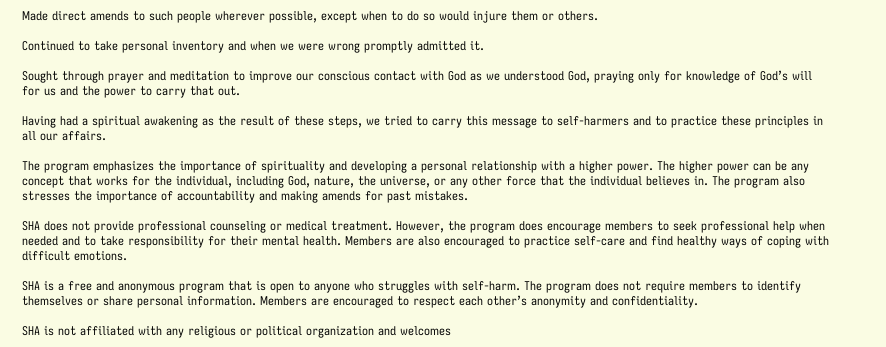Made direct amends to such people wherever possible, except when to do so would injure them or others.

Continued to take personal inventory and when we were wrong promptly admitted it.

Sought through prayer and meditation to improve our conscious contact with God as we understood God, praying only for knowledge of God’s will for us and the power to carry that out.

Having had a spiritual awakening as the result of these steps, we tried to carry this message to self-harmers and to practice these principles in all our affairs.

The program emphasizes the importance of spirituality and developing a personal relationship with a higher power. The higher power can be any concept that works for the individual, including God, nature, the universe, or any other force that the individual believes in. The program also stresses the importance of accountability and making amends for past mistakes.

SHA does not provide professional counseling or medical treatment. However, the program does encourage members to seek professional help when needed and to take responsibility for their mental health. Members are also encouraged to practice self-care and find healthy ways of coping with difficult emotions.

SHA is a free and anonymous program that is open to anyone who struggles with self-harm. The program does not require members to identify themselves or share personal information. Members are encouraged to respect each other’s anonymity and confidentiality.

SHA is not affiliated with any religious or political organization and welcomes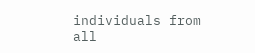individuals from all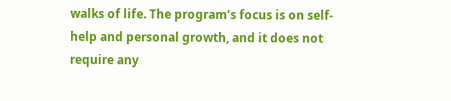walks of life. The program’s focus is on self-help and personal growth, and it does not require any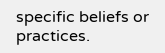specific beliefs or practices.